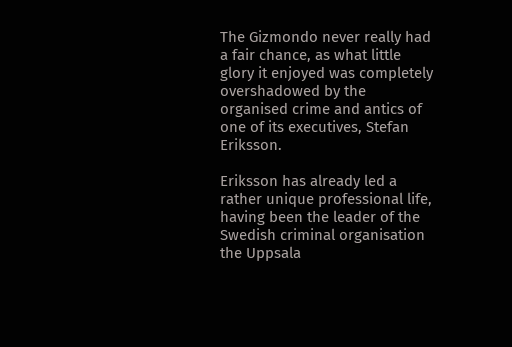The Gizmondo never really had a fair chance, as what little glory it enjoyed was completely overshadowed by the organised crime and antics of one of its executives, Stefan Eriksson.

Eriksson has already led a rather unique professional life, having been the leader of the Swedish criminal organisation the Uppsala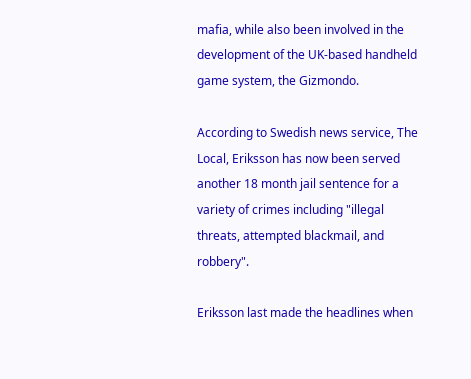mafia, while also been involved in the development of the UK-based handheld game system, the Gizmondo.

According to Swedish news service, The Local, Eriksson has now been served another 18 month jail sentence for a variety of crimes including "illegal threats, attempted blackmail, and robbery".

Eriksson last made the headlines when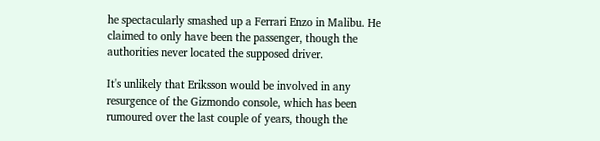he spectacularly smashed up a Ferrari Enzo in Malibu. He claimed to only have been the passenger, though the authorities never located the supposed driver.

It's unlikely that Eriksson would be involved in any resurgence of the Gizmondo console, which has been rumoured over the last couple of years, though the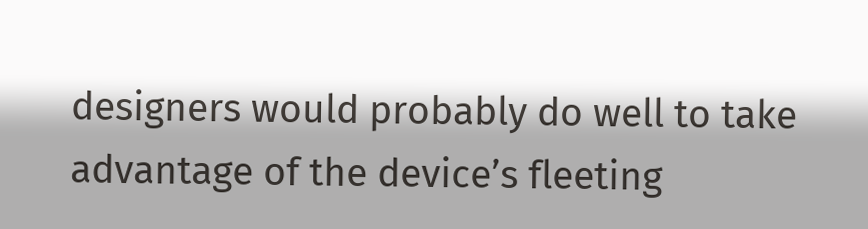designers would probably do well to take advantage of the device’s fleeting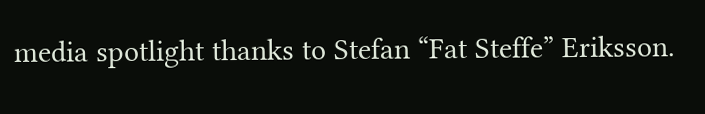media spotlight thanks to Stefan “Fat Steffe” Eriksson.